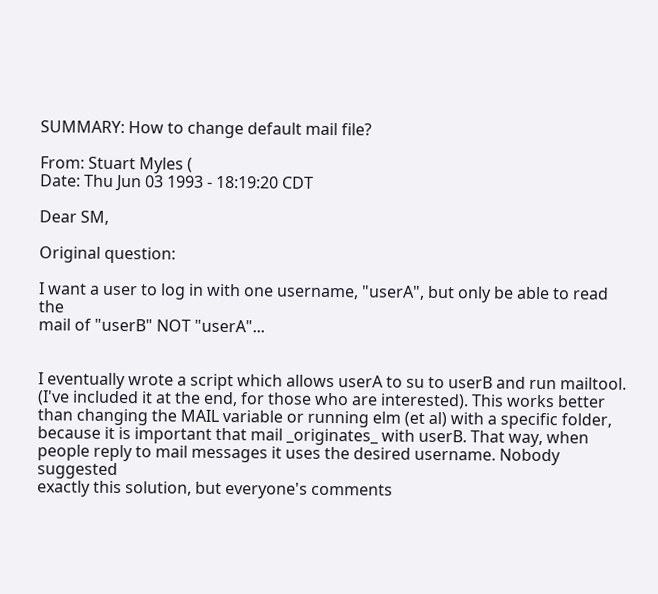SUMMARY: How to change default mail file?

From: Stuart Myles (
Date: Thu Jun 03 1993 - 18:19:20 CDT

Dear SM,

Original question:

I want a user to log in with one username, "userA", but only be able to read the
mail of "userB" NOT "userA"...


I eventually wrote a script which allows userA to su to userB and run mailtool.
(I've included it at the end, for those who are interested). This works better
than changing the MAIL variable or running elm (et al) with a specific folder,
because it is important that mail _originates_ with userB. That way, when
people reply to mail messages it uses the desired username. Nobody suggested
exactly this solution, but everyone's comments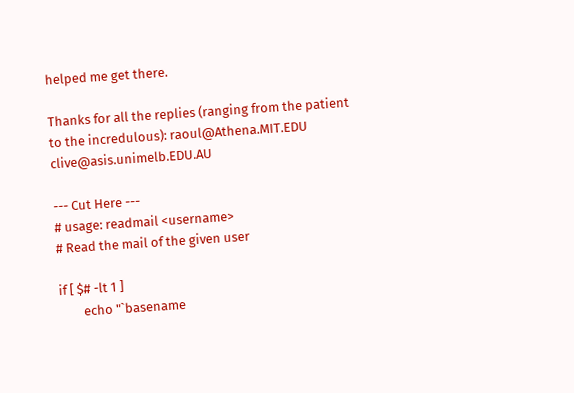helped me get there.

Thanks for all the replies (ranging from the patient to the incredulous): raoul@Athena.MIT.EDU clive@asis.unimelb.EDU.AU

--- Cut Here ---
# usage: readmail <username>
# Read the mail of the given user

if [ $# -lt 1 ]
        echo "`basename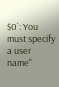$0`: You must specify a user name"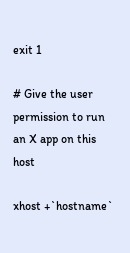exit 1

# Give the user permission to run an X app on this host

xhost +`hostname`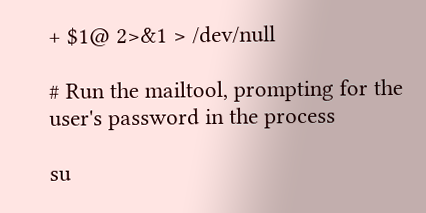+ $1@ 2>&1 > /dev/null

# Run the mailtool, prompting for the user's password in the process

su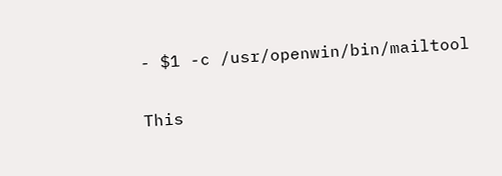- $1 -c /usr/openwin/bin/mailtool

This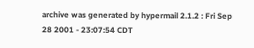archive was generated by hypermail 2.1.2 : Fri Sep 28 2001 - 23:07:54 CDT